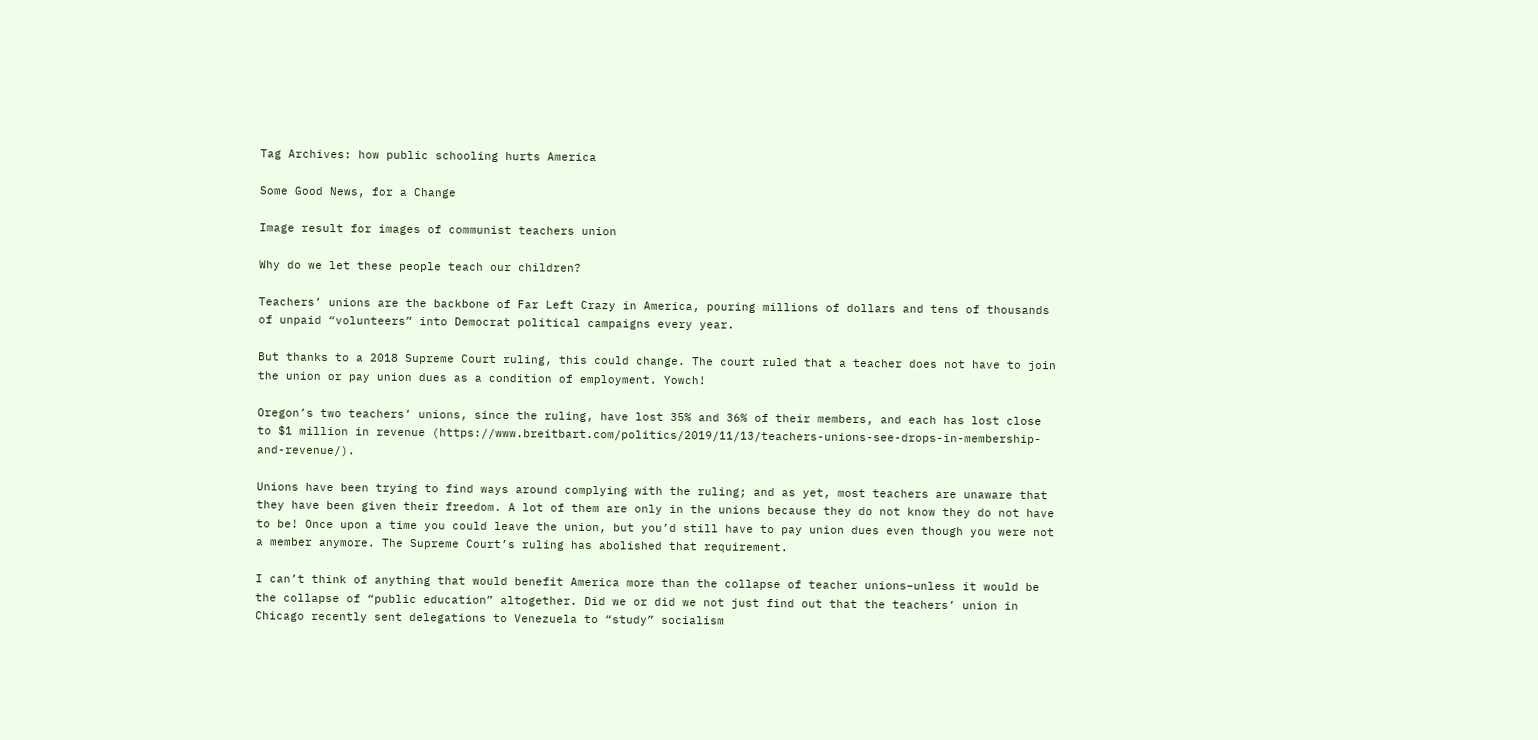Tag Archives: how public schooling hurts America

Some Good News, for a Change

Image result for images of communist teachers union

Why do we let these people teach our children?

Teachers’ unions are the backbone of Far Left Crazy in America, pouring millions of dollars and tens of thousands of unpaid “volunteers” into Democrat political campaigns every year.

But thanks to a 2018 Supreme Court ruling, this could change. The court ruled that a teacher does not have to join the union or pay union dues as a condition of employment. Yowch!

Oregon’s two teachers’ unions, since the ruling, have lost 35% and 36% of their members, and each has lost close to $1 million in revenue (https://www.breitbart.com/politics/2019/11/13/teachers-unions-see-drops-in-membership-and-revenue/).

Unions have been trying to find ways around complying with the ruling; and as yet, most teachers are unaware that they have been given their freedom. A lot of them are only in the unions because they do not know they do not have to be! Once upon a time you could leave the union, but you’d still have to pay union dues even though you were not a member anymore. The Supreme Court’s ruling has abolished that requirement.

I can’t think of anything that would benefit America more than the collapse of teacher unions–unless it would be the collapse of “public education” altogether. Did we or did we not just find out that the teachers’ union in Chicago recently sent delegations to Venezuela to “study” socialism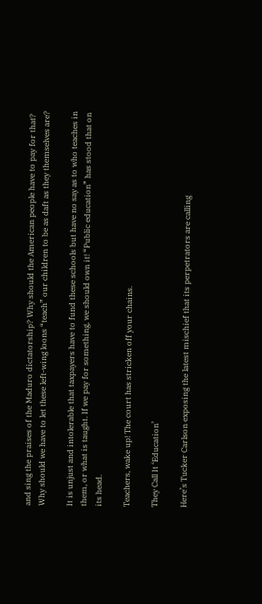and sing the praises of the Maduro dictatorship? Why should the American people have to pay for that? Why should we have to let these left-wing loons “teach” our children to be as daft as they themselves are?

It is unjust and intolerable that taxpayers have to fund these schools but have no say as to who teaches in them, or what is taught. If we pay for something, we should own it! “Public education” has stood that on its head.

Teachers, wake up! The court has stricken off your chains.

They Call It ‘Education’

Here’s Tucker Carlson exposing the latest mischief that its perpetrators are calling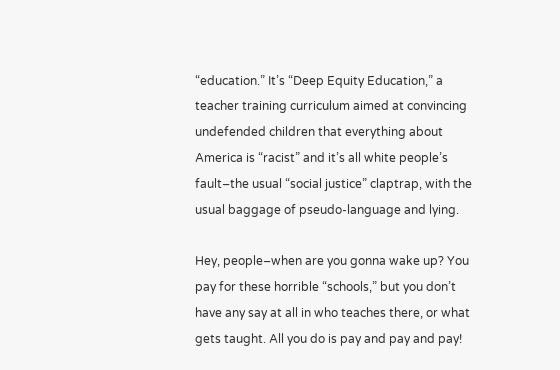“education.” It’s “Deep Equity Education,” a teacher training curriculum aimed at convincing undefended children that everything about America is “racist” and it’s all white people’s fault–the usual “social justice” claptrap, with the usual baggage of pseudo-language and lying.

Hey, people–when are you gonna wake up? You pay for these horrible “schools,” but you don’t have any say at all in who teaches there, or what gets taught. All you do is pay and pay and pay!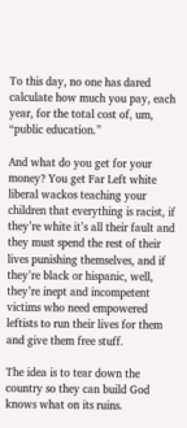To this day, no one has dared calculate how much you pay, each year, for the total cost of, um, “public education.”

And what do you get for your money? You get Far Left white liberal wackos teaching your children that everything is racist, if they’re white it’s all their fault and they must spend the rest of their lives punishing themselves, and if they’re black or hispanic, well, they’re inept and incompetent victims who need empowered leftists to run their lives for them and give them free stuff.

The idea is to tear down the country so they can build God knows what on its ruins.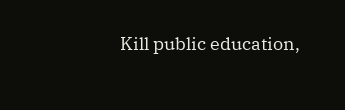Kill public education,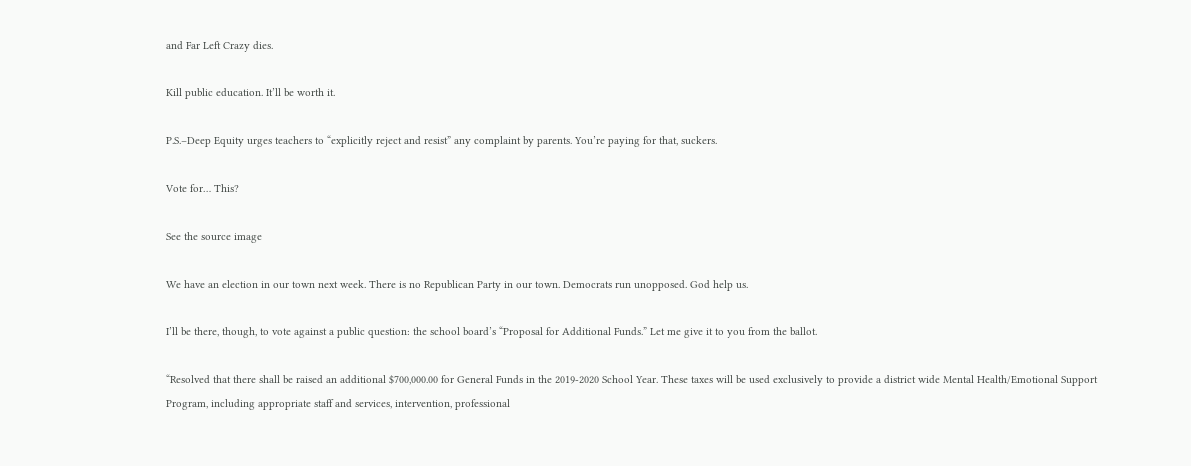and Far Left Crazy dies.

Kill public education. It’ll be worth it.

P.S.–Deep Equity urges teachers to “explicitly reject and resist” any complaint by parents. You’re paying for that, suckers.

Vote for… This?

See the source image

We have an election in our town next week. There is no Republican Party in our town. Democrats run unopposed. God help us.

I’ll be there, though, to vote against a public question: the school board’s “Proposal for Additional Funds.” Let me give it to you from the ballot.

“Resolved that there shall be raised an additional $700,000.00 for General Funds in the 2019-2020 School Year. These taxes will be used exclusively to provide a district wide Mental Health/Emotional Support Program, including appropriate staff and services, intervention, professional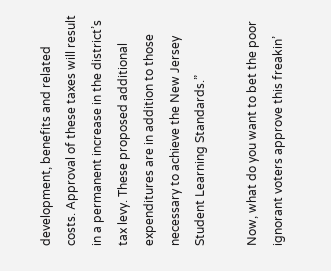development, benefits and related costs. Approval of these taxes will result in a permanent increase in the district’s tax levy. These proposed additional expenditures are in addition to those necessary to achieve the New Jersey Student Learning Standards.”

Now, what do you want to bet the poor ignorant voters approve this freakin’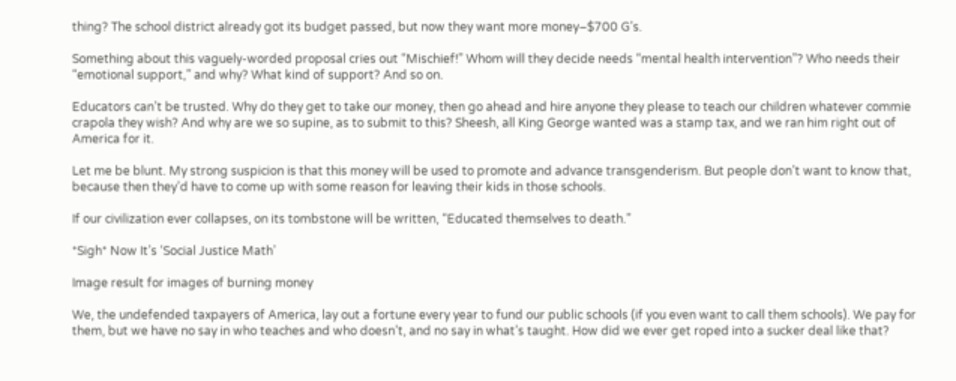thing? The school district already got its budget passed, but now they want more money–$700 G’s.

Something about this vaguely-worded proposal cries out “Mischief!” Whom will they decide needs “mental health intervention”? Who needs their “emotional support,” and why? What kind of support? And so on.

Educators can’t be trusted. Why do they get to take our money, then go ahead and hire anyone they please to teach our children whatever commie crapola they wish? And why are we so supine, as to submit to this? Sheesh, all King George wanted was a stamp tax, and we ran him right out of America for it.

Let me be blunt. My strong suspicion is that this money will be used to promote and advance transgenderism. But people don’t want to know that, because then they’d have to come up with some reason for leaving their kids in those schools.

If our civilization ever collapses, on its tombstone will be written, “Educated themselves to death.”

*Sigh* Now It’s ‘Social Justice Math’

Image result for images of burning money

We, the undefended taxpayers of America, lay out a fortune every year to fund our public schools (if you even want to call them schools). We pay for them, but we have no say in who teaches and who doesn’t, and no say in what’s taught. How did we ever get roped into a sucker deal like that?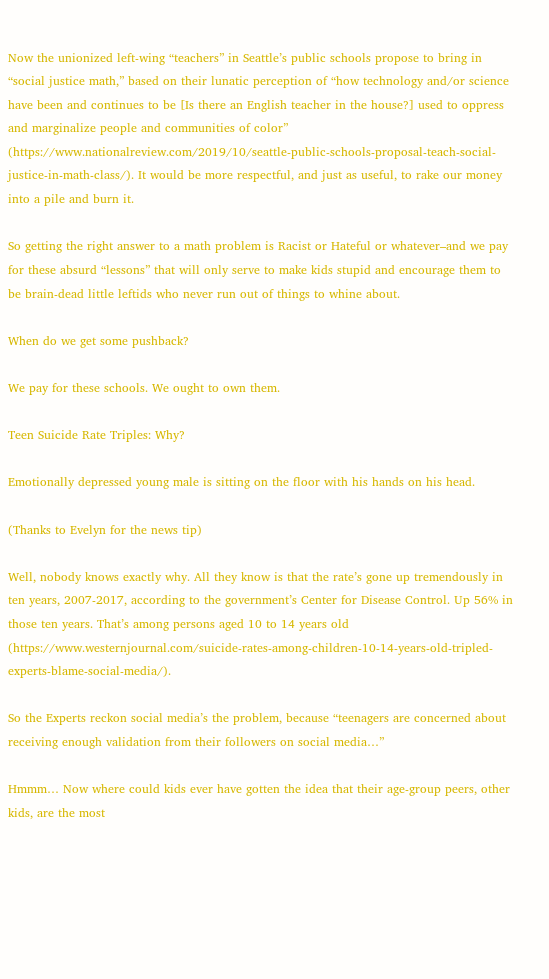Now the unionized left-wing “teachers” in Seattle’s public schools propose to bring in “social justice math,” based on their lunatic perception of “how technology and/or science have been and continues to be [Is there an English teacher in the house?] used to oppress and marginalize people and communities of color” (https://www.nationalreview.com/2019/10/seattle-public-schools-proposal-teach-social-justice-in-math-class/). It would be more respectful, and just as useful, to rake our money into a pile and burn it.

So getting the right answer to a math problem is Racist or Hateful or whatever–and we pay for these absurd “lessons” that will only serve to make kids stupid and encourage them to be brain-dead little leftids who never run out of things to whine about.

When do we get some pushback?

We pay for these schools. We ought to own them.

Teen Suicide Rate Triples: Why?

Emotionally depressed young male is sitting on the floor with his hands on his head.

(Thanks to Evelyn for the news tip)

Well, nobody knows exactly why. All they know is that the rate’s gone up tremendously in ten years, 2007-2017, according to the government’s Center for Disease Control. Up 56% in those ten years. That’s among persons aged 10 to 14 years old (https://www.westernjournal.com/suicide-rates-among-children-10-14-years-old-tripled-experts-blame-social-media/).

So the Experts reckon social media’s the problem, because “teenagers are concerned about receiving enough validation from their followers on social media…”

Hmmm… Now where could kids ever have gotten the idea that their age-group peers, other kids, are the most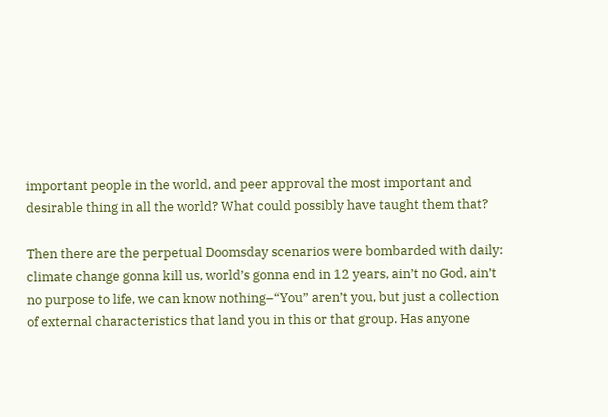important people in the world, and peer approval the most important and desirable thing in all the world? What could possibly have taught them that?

Then there are the perpetual Doomsday scenarios were bombarded with daily: climate change gonna kill us, world’s gonna end in 12 years, ain’t no God, ain’t no purpose to life, we can know nothing–“You” aren’t you, but just a collection of external characteristics that land you in this or that group. Has anyone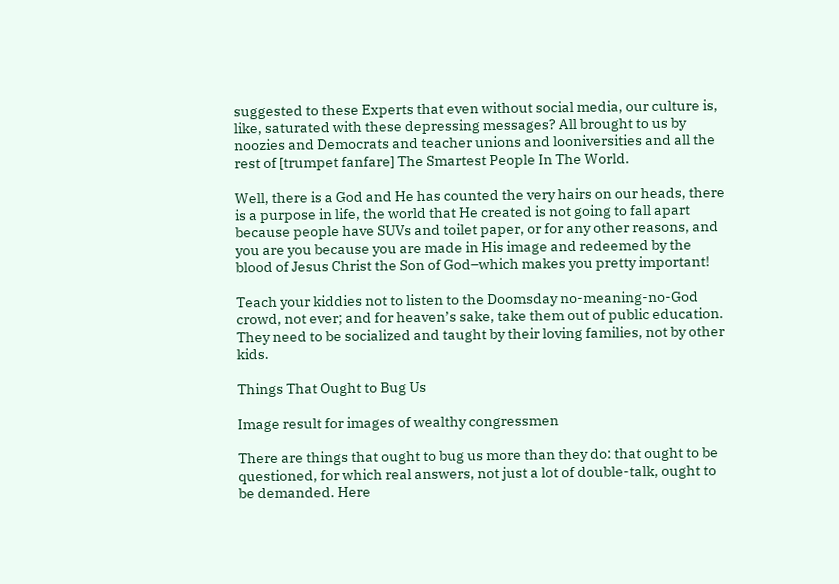suggested to these Experts that even without social media, our culture is, like, saturated with these depressing messages? All brought to us by noozies and Democrats and teacher unions and looniversities and all the rest of [trumpet fanfare] The Smartest People In The World.

Well, there is a God and He has counted the very hairs on our heads, there is a purpose in life, the world that He created is not going to fall apart because people have SUVs and toilet paper, or for any other reasons, and you are you because you are made in His image and redeemed by the blood of Jesus Christ the Son of God–which makes you pretty important!

Teach your kiddies not to listen to the Doomsday no-meaning-no-God crowd, not ever; and for heaven’s sake, take them out of public education. They need to be socialized and taught by their loving families, not by other kids.

Things That Ought to Bug Us

Image result for images of wealthy congressmen

There are things that ought to bug us more than they do: that ought to be questioned, for which real answers, not just a lot of double-talk, ought to be demanded. Here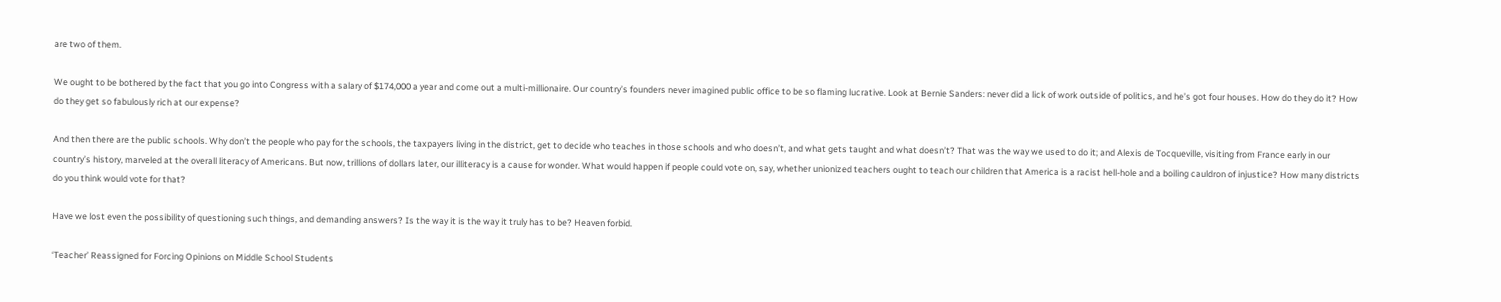are two of them.

We ought to be bothered by the fact that you go into Congress with a salary of $174,000 a year and come out a multi-millionaire. Our country’s founders never imagined public office to be so flaming lucrative. Look at Bernie Sanders: never did a lick of work outside of politics, and he’s got four houses. How do they do it? How do they get so fabulously rich at our expense?

And then there are the public schools. Why don’t the people who pay for the schools, the taxpayers living in the district, get to decide who teaches in those schools and who doesn’t, and what gets taught and what doesn’t? That was the way we used to do it; and Alexis de Tocqueville, visiting from France early in our country’s history, marveled at the overall literacy of Americans. But now, trillions of dollars later, our illiteracy is a cause for wonder. What would happen if people could vote on, say, whether unionized teachers ought to teach our children that America is a racist hell-hole and a boiling cauldron of injustice? How many districts do you think would vote for that?

Have we lost even the possibility of questioning such things, and demanding answers? Is the way it is the way it truly has to be? Heaven forbid.

‘Teacher’ Reassigned for Forcing Opinions on Middle School Students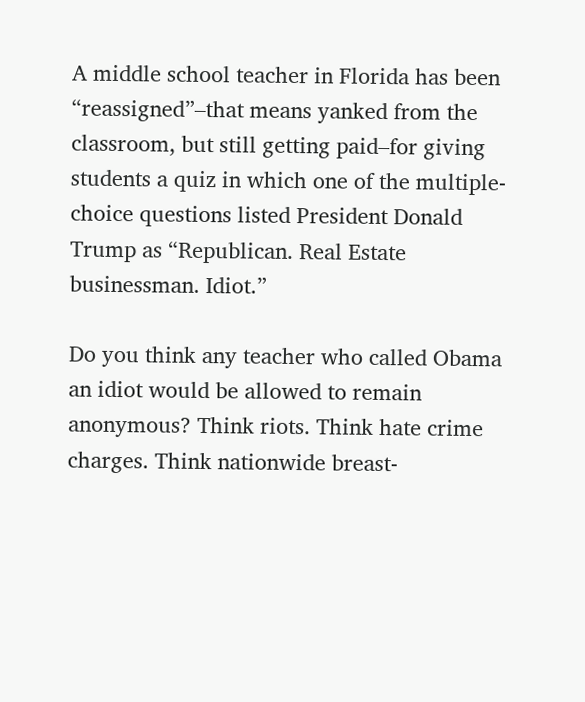A middle school teacher in Florida has been “reassigned”–that means yanked from the classroom, but still getting paid–for giving students a quiz in which one of the multiple-choice questions listed President Donald Trump as “Republican. Real Estate businessman. Idiot.”

Do you think any teacher who called Obama an idiot would be allowed to remain anonymous? Think riots. Think hate crime charges. Think nationwide breast-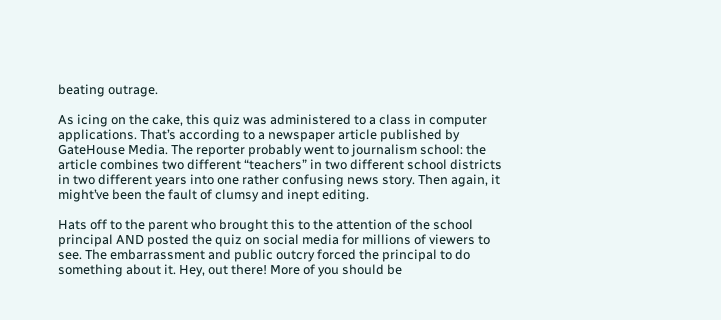beating outrage.

As icing on the cake, this quiz was administered to a class in computer applications. That’s according to a newspaper article published by GateHouse Media. The reporter probably went to journalism school: the article combines two different “teachers” in two different school districts in two different years into one rather confusing news story. Then again, it might’ve been the fault of clumsy and inept editing.

Hats off to the parent who brought this to the attention of the school principal AND posted the quiz on social media for millions of viewers to see. The embarrassment and public outcry forced the principal to do something about it. Hey, out there! More of you should be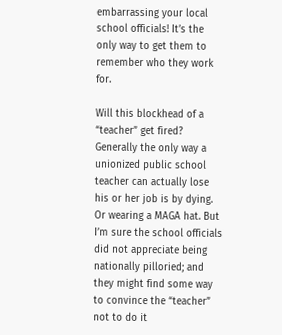embarrassing your local school officials! It’s the only way to get them to remember who they work for.

Will this blockhead of a “teacher” get fired? Generally the only way a unionized public school teacher can actually lose his or her job is by dying. Or wearing a MAGA hat. But I’m sure the school officials did not appreciate being nationally pilloried; and they might find some way to convince the “teacher” not to do it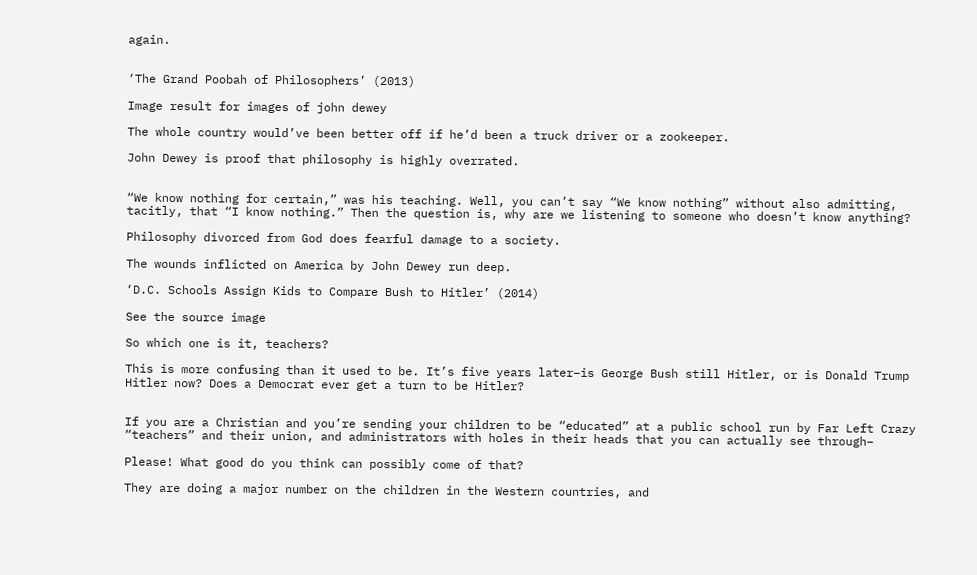again.


‘The Grand Poobah of Philosophers’ (2013)

Image result for images of john dewey

The whole country would’ve been better off if he’d been a truck driver or a zookeeper.

John Dewey is proof that philosophy is highly overrated.


“We know nothing for certain,” was his teaching. Well, you can’t say “We know nothing” without also admitting, tacitly, that “I know nothing.” Then the question is, why are we listening to someone who doesn’t know anything?

Philosophy divorced from God does fearful damage to a society.

The wounds inflicted on America by John Dewey run deep.

‘D.C. Schools Assign Kids to Compare Bush to Hitler’ (2014)

See the source image

So which one is it, teachers?

This is more confusing than it used to be. It’s five years later–is George Bush still Hitler, or is Donald Trump Hitler now? Does a Democrat ever get a turn to be Hitler?


If you are a Christian and you’re sending your children to be “educated” at a public school run by Far Left Crazy “teachers” and their union, and administrators with holes in their heads that you can actually see through–

Please! What good do you think can possibly come of that?

They are doing a major number on the children in the Western countries, and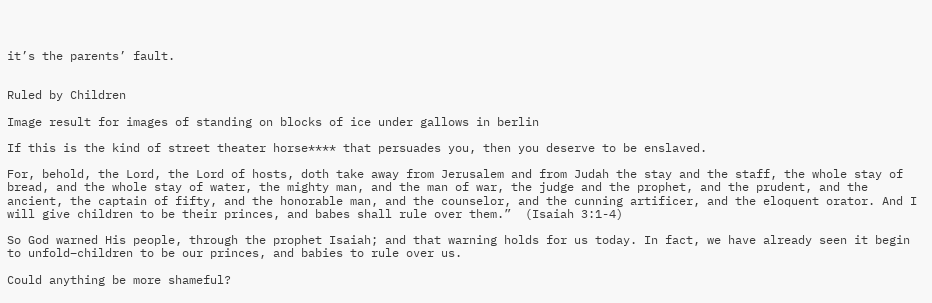it’s the parents’ fault.


Ruled by Children

Image result for images of standing on blocks of ice under gallows in berlin

If this is the kind of street theater horse**** that persuades you, then you deserve to be enslaved.

For, behold, the Lord, the Lord of hosts, doth take away from Jerusalem and from Judah the stay and the staff, the whole stay of bread, and the whole stay of water, the mighty man, and the man of war, the judge and the prophet, and the prudent, and the ancient, the captain of fifty, and the honorable man, and the counselor, and the cunning artificer, and the eloquent orator. And I will give children to be their princes, and babes shall rule over them.”  (Isaiah 3:1-4)

So God warned His people, through the prophet Isaiah; and that warning holds for us today. In fact, we have already seen it begin to unfold–children to be our princes, and babies to rule over us.

Could anything be more shameful?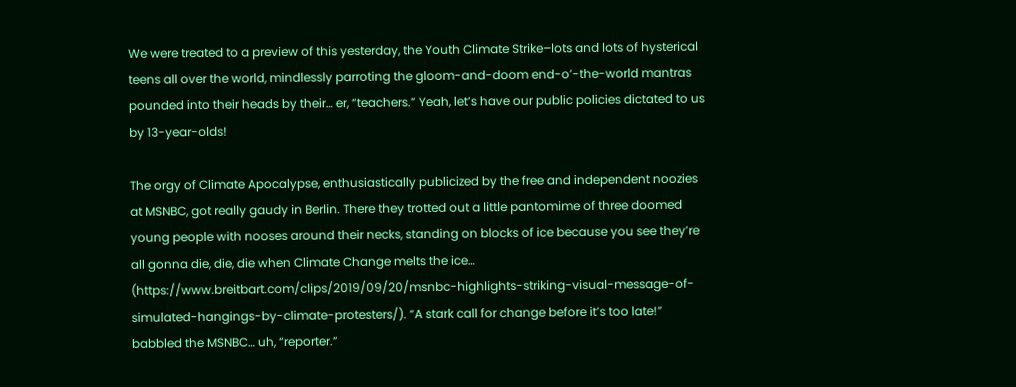We were treated to a preview of this yesterday, the Youth Climate Strike–lots and lots of hysterical teens all over the world, mindlessly parroting the gloom-and-doom end-o’-the-world mantras pounded into their heads by their… er, “teachers.” Yeah, let’s have our public policies dictated to us by 13-year-olds!

The orgy of Climate Apocalypse, enthusiastically publicized by the free and independent noozies at MSNBC, got really gaudy in Berlin. There they trotted out a little pantomime of three doomed young people with nooses around their necks, standing on blocks of ice because you see they’re all gonna die, die, die when Climate Change melts the ice… (https://www.breitbart.com/clips/2019/09/20/msnbc-highlights-striking-visual-message-of-simulated-hangings-by-climate-protesters/). “A stark call for change before it’s too late!” babbled the MSNBC… uh, “reporter.”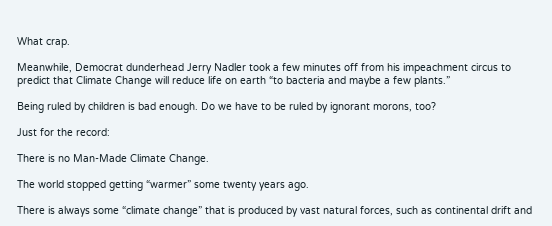What crap.

Meanwhile, Democrat dunderhead Jerry Nadler took a few minutes off from his impeachment circus to predict that Climate Change will reduce life on earth “to bacteria and maybe a few plants.”

Being ruled by children is bad enough. Do we have to be ruled by ignorant morons, too?

Just for the record:

There is no Man-Made Climate Change.

The world stopped getting “warmer” some twenty years ago.

There is always some “climate change” that is produced by vast natural forces, such as continental drift and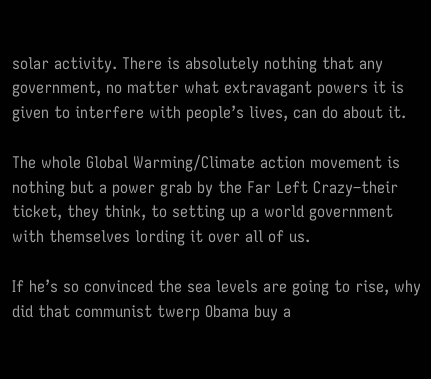solar activity. There is absolutely nothing that any government, no matter what extravagant powers it is given to interfere with people’s lives, can do about it.

The whole Global Warming/Climate action movement is nothing but a power grab by the Far Left Crazy–their ticket, they think, to setting up a world government with themselves lording it over all of us.

If he’s so convinced the sea levels are going to rise, why did that communist twerp Obama buy a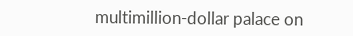multimillion-dollar palace on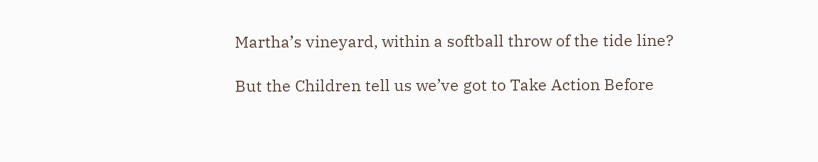Martha’s vineyard, within a softball throw of the tide line?

But the Children tell us we’ve got to Take Action Before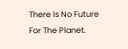There Is No Future For The Planet.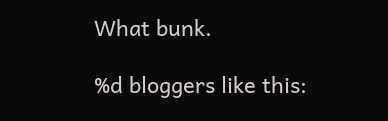What bunk.

%d bloggers like this: